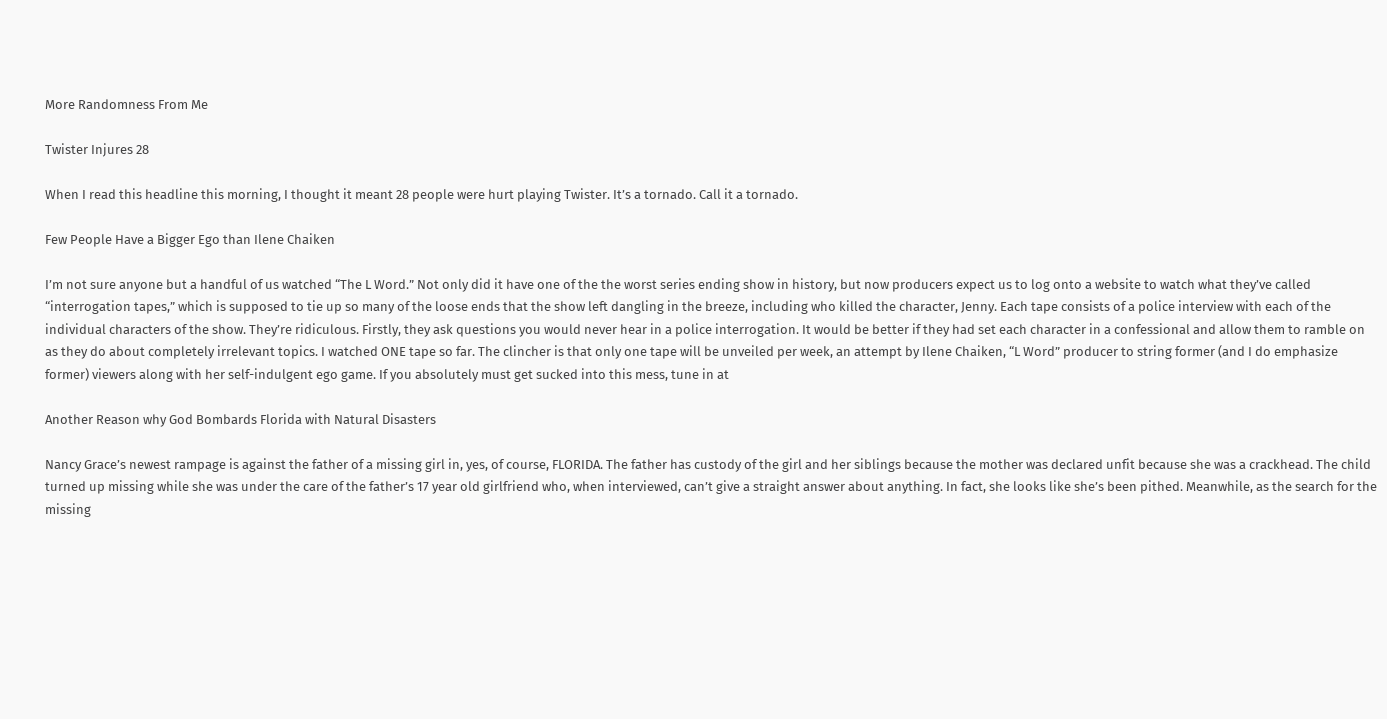More Randomness From Me

Twister Injures 28

When I read this headline this morning, I thought it meant 28 people were hurt playing Twister. It’s a tornado. Call it a tornado.

Few People Have a Bigger Ego than Ilene Chaiken

I’m not sure anyone but a handful of us watched “The L Word.” Not only did it have one of the the worst series ending show in history, but now producers expect us to log onto a website to watch what they’ve called “interrogation tapes,” which is supposed to tie up so many of the loose ends that the show left dangling in the breeze, including who killed the character, Jenny. Each tape consists of a police interview with each of the individual characters of the show. They’re ridiculous. Firstly, they ask questions you would never hear in a police interrogation. It would be better if they had set each character in a confessional and allow them to ramble on as they do about completely irrelevant topics. I watched ONE tape so far. The clincher is that only one tape will be unveiled per week, an attempt by Ilene Chaiken, “L Word” producer to string former (and I do emphasize former) viewers along with her self-indulgent ego game. If you absolutely must get sucked into this mess, tune in at

Another Reason why God Bombards Florida with Natural Disasters

Nancy Grace’s newest rampage is against the father of a missing girl in, yes, of course, FLORIDA. The father has custody of the girl and her siblings because the mother was declared unfit because she was a crackhead. The child turned up missing while she was under the care of the father’s 17 year old girlfriend who, when interviewed, can’t give a straight answer about anything. In fact, she looks like she’s been pithed. Meanwhile, as the search for the missing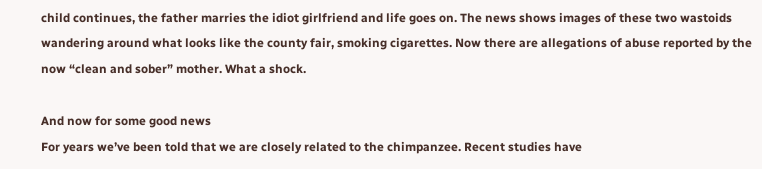child continues, the father marries the idiot girlfriend and life goes on. The news shows images of these two wastoids wandering around what looks like the county fair, smoking cigarettes. Now there are allegations of abuse reported by the now “clean and sober” mother. What a shock.

And now for some good news
For years we’ve been told that we are closely related to the chimpanzee. Recent studies have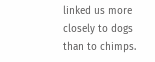linked us more closely to dogs than to chimps.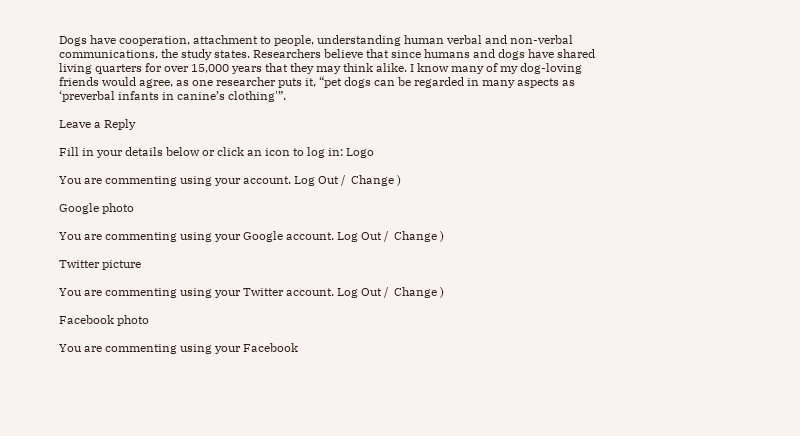Dogs have cooperation, attachment to people, understanding human verbal and non-verbal communications, the study states. Researchers believe that since humans and dogs have shared living quarters for over 15,000 years that they may think alike. I know many of my dog-loving friends would agree, as one researcher puts it, “pet dogs can be regarded in many aspects as ‘preverbal infants in canine’s clothing'”.

Leave a Reply

Fill in your details below or click an icon to log in: Logo

You are commenting using your account. Log Out /  Change )

Google photo

You are commenting using your Google account. Log Out /  Change )

Twitter picture

You are commenting using your Twitter account. Log Out /  Change )

Facebook photo

You are commenting using your Facebook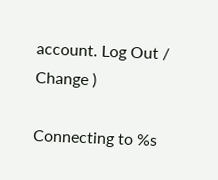account. Log Out /  Change )

Connecting to %s